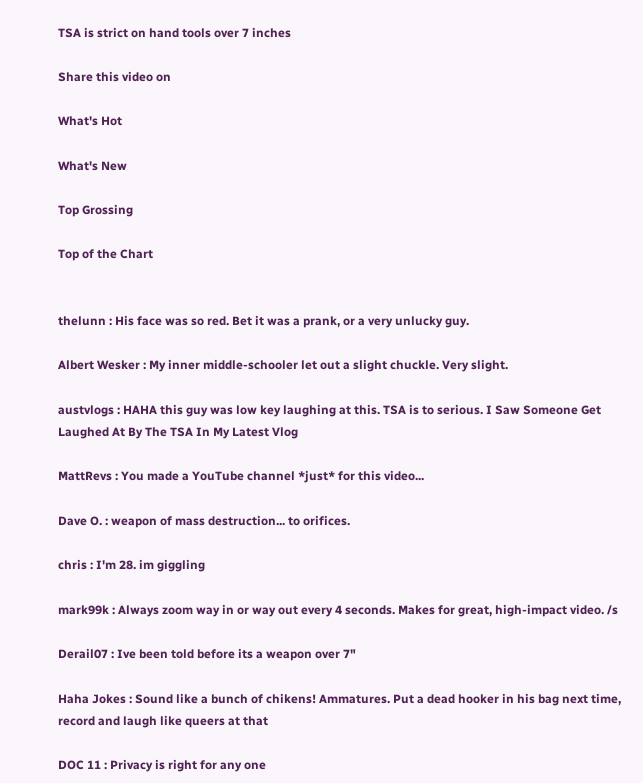TSA is strict on hand tools over 7 inches

Share this video on

What's Hot

What's New

Top Grossing

Top of the Chart


thelunn : His face was so red. Bet it was a prank, or a very unlucky guy.

Albert Wesker : My inner middle-schooler let out a slight chuckle. Very slight.

austvlogs : HAHA this guy was low key laughing at this. TSA is to serious. I Saw Someone Get Laughed At By The TSA In My Latest Vlog

MattRevs : You made a YouTube channel *just* for this video...

Dave O. : weapon of mass destruction... to orifices.

chris : I'm 28. im giggling

mark99k : Always zoom way in or way out every 4 seconds. Makes for great, high-impact video. /s

Derail07 : Ive been told before its a weapon over 7"

Haha Jokes : Sound like a bunch of chikens! Ammatures. Put a dead hooker in his bag next time, record and laugh like queers at that

DOC 11 : Privacy is right for any one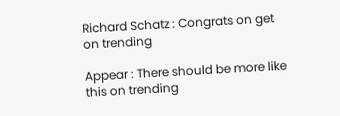Richard Schatz : Congrats on get on trending

Appear : There should be more like this on trending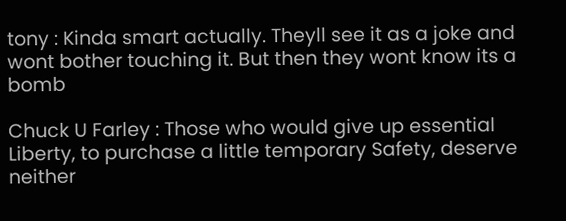tony : Kinda smart actually. Theyll see it as a joke and wont bother touching it. But then they wont know its a bomb

Chuck U Farley : Those who would give up essential Liberty, to purchase a little temporary Safety, deserve neither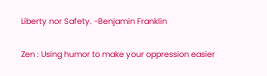Liberty nor Safety. -Benjamin Franklin

Zen : Using humor to make your oppression easier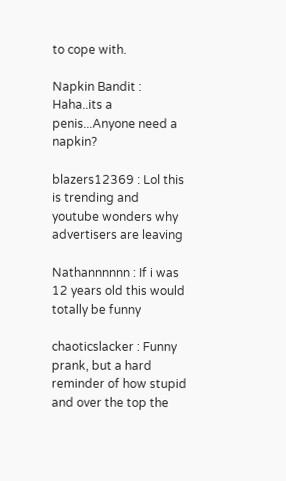to cope with.

Napkin Bandit : Haha..its a penis...Anyone need a napkin?

blazers12369 : Lol this is trending and youtube wonders why advertisers are leaving

Nathannnnnn : If i was 12 years old this would totally be funny

chaoticslacker : Funny prank, but a hard reminder of how stupid and over the top the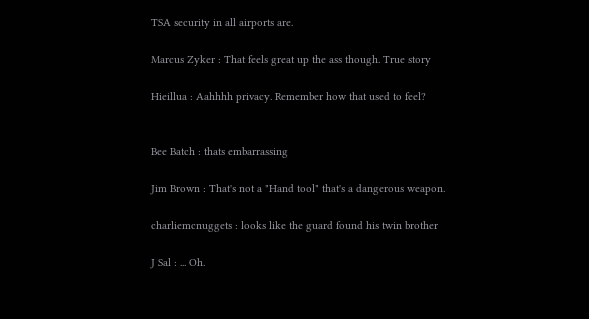TSA security in all airports are.

Marcus Zyker : That feels great up the ass though. True story

Hieillua : Aahhhh privacy. Remember how that used to feel?


Bee Batch : thats embarrassing

Jim Brown : That's not a "Hand tool" that's a dangerous weapon.

charliemcnuggets : looks like the guard found his twin brother

J Sal : ... Oh.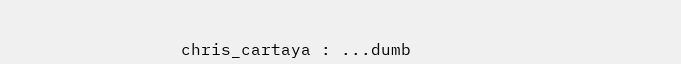chris_cartaya : ...dumb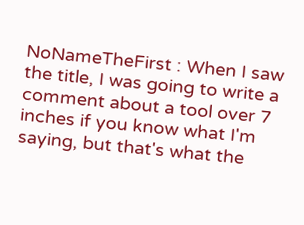NoNameTheFirst : When I saw the title, I was going to write a comment about a tool over 7 inches if you know what I'm saying, but that's what the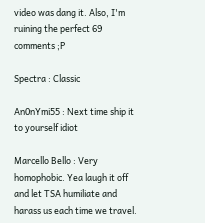video was dang it. Also, I'm ruining the perfect 69 comments ;P

Spectra : Classic

An0nYmi55 : Next time ship it to yourself idiot

Marcello Bello : Very homophobic. Yea laugh it off and let TSA humiliate and harass us each time we travel.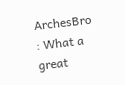ArchesBro : What a great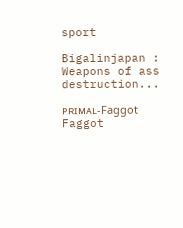sport

Bigalinjapan : Weapons of ass destruction...

ᴘʀɪᴍᴀʟ-Faggot Faggot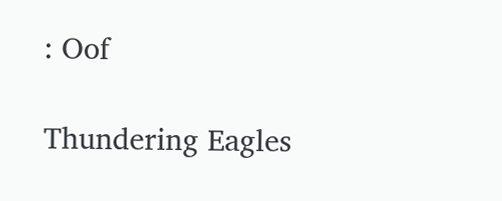: Oof

Thundering Eagles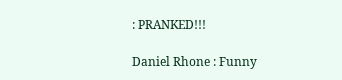: PRANKED!!!

Daniel Rhone : Funny